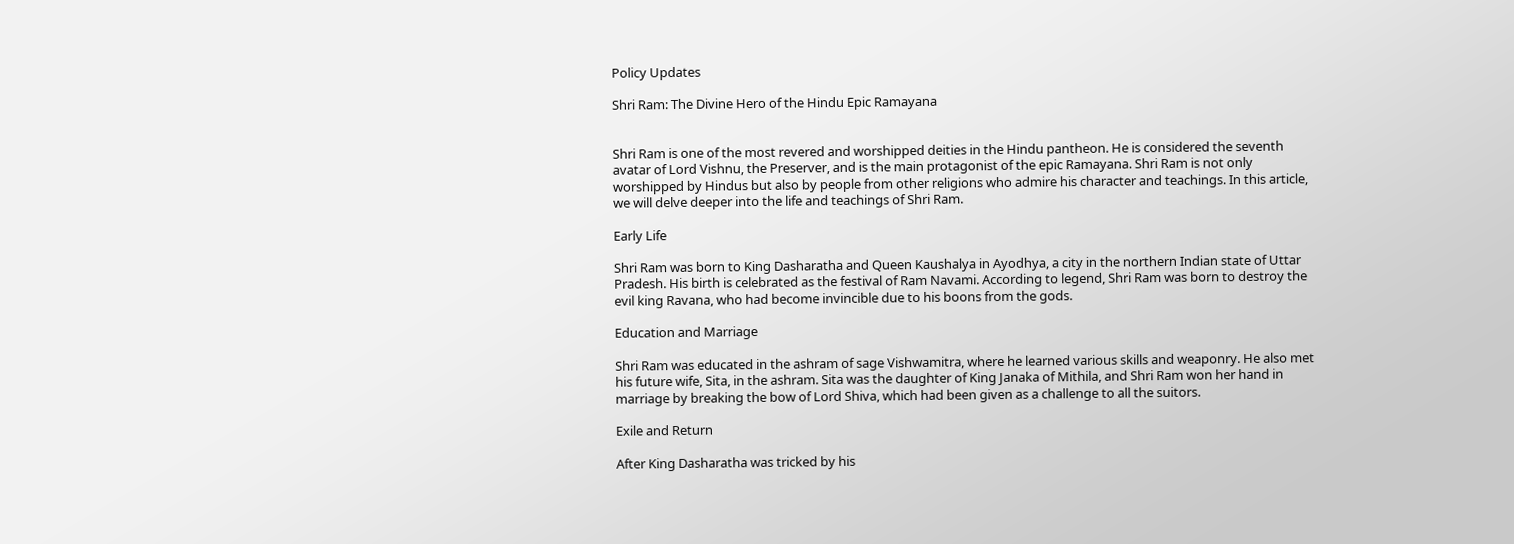Policy Updates

Shri Ram: The Divine Hero of the Hindu Epic Ramayana


Shri Ram is one of the most revered and worshipped deities in the Hindu pantheon. He is considered the seventh avatar of Lord Vishnu, the Preserver, and is the main protagonist of the epic Ramayana. Shri Ram is not only worshipped by Hindus but also by people from other religions who admire his character and teachings. In this article, we will delve deeper into the life and teachings of Shri Ram.

Early Life

Shri Ram was born to King Dasharatha and Queen Kaushalya in Ayodhya, a city in the northern Indian state of Uttar Pradesh. His birth is celebrated as the festival of Ram Navami. According to legend, Shri Ram was born to destroy the evil king Ravana, who had become invincible due to his boons from the gods.

Education and Marriage

Shri Ram was educated in the ashram of sage Vishwamitra, where he learned various skills and weaponry. He also met his future wife, Sita, in the ashram. Sita was the daughter of King Janaka of Mithila, and Shri Ram won her hand in marriage by breaking the bow of Lord Shiva, which had been given as a challenge to all the suitors.

Exile and Return

After King Dasharatha was tricked by his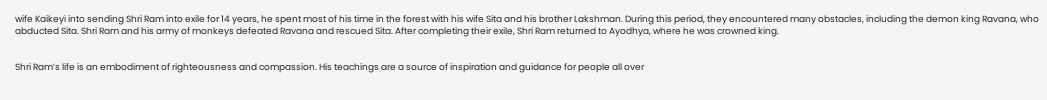wife Kaikeyi into sending Shri Ram into exile for 14 years, he spent most of his time in the forest with his wife Sita and his brother Lakshman. During this period, they encountered many obstacles, including the demon king Ravana, who abducted Sita. Shri Ram and his army of monkeys defeated Ravana and rescued Sita. After completing their exile, Shri Ram returned to Ayodhya, where he was crowned king.


Shri Ram’s life is an embodiment of righteousness and compassion. His teachings are a source of inspiration and guidance for people all over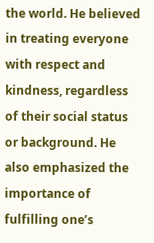the world. He believed in treating everyone with respect and kindness, regardless of their social status or background. He also emphasized the importance of fulfilling one’s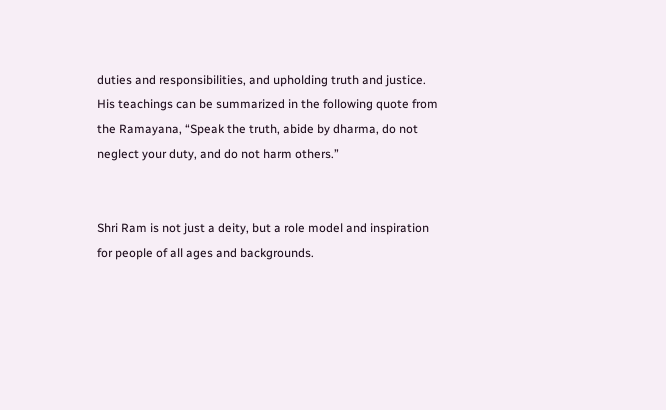duties and responsibilities, and upholding truth and justice. His teachings can be summarized in the following quote from the Ramayana, “Speak the truth, abide by dharma, do not neglect your duty, and do not harm others.”


Shri Ram is not just a deity, but a role model and inspiration for people of all ages and backgrounds.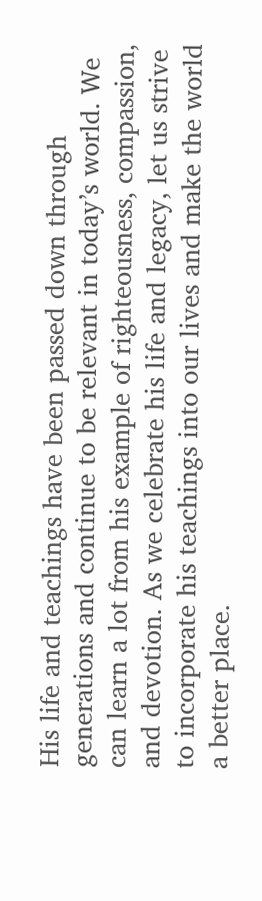His life and teachings have been passed down through generations and continue to be relevant in today’s world. We can learn a lot from his example of righteousness, compassion, and devotion. As we celebrate his life and legacy, let us strive to incorporate his teachings into our lives and make the world a better place.